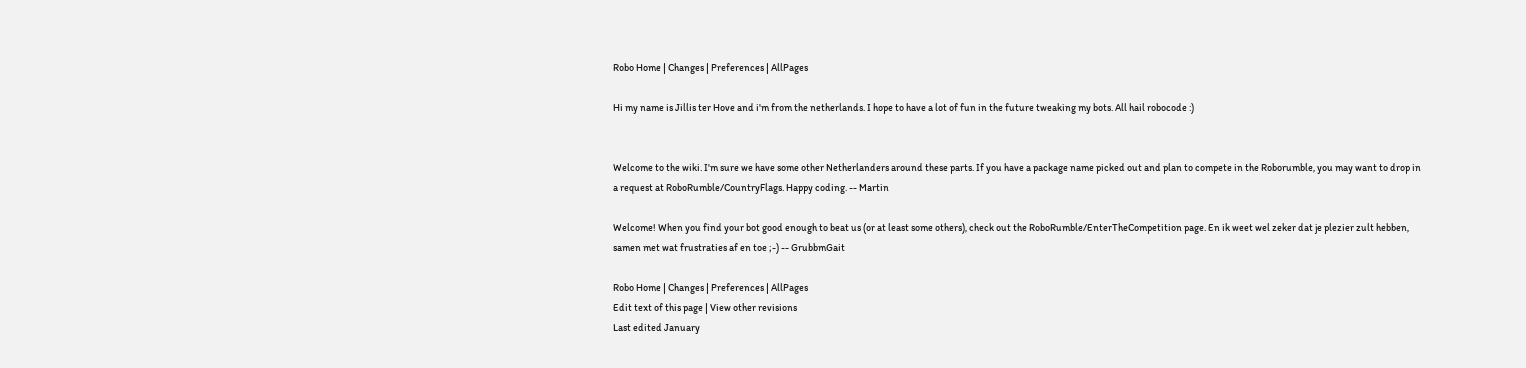Robo Home | Changes | Preferences | AllPages

Hi my name is Jillis ter Hove and i'm from the netherlands. I hope to have a lot of fun in the future tweaking my bots. All hail robocode :)


Welcome to the wiki. I'm sure we have some other Netherlanders around these parts. If you have a package name picked out and plan to compete in the Roborumble, you may want to drop in a request at RoboRumble/CountryFlags. Happy coding. -- Martin

Welcome! When you find your bot good enough to beat us (or at least some others), check out the RoboRumble/EnterTheCompetition page. En ik weet wel zeker dat je plezier zult hebben, samen met wat frustraties af en toe ;-) -- GrubbmGait

Robo Home | Changes | Preferences | AllPages
Edit text of this page | View other revisions
Last edited January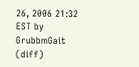26, 2006 21:32 EST by GrubbmGait (diff)